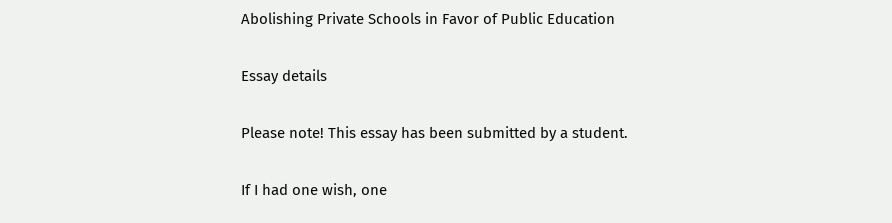Abolishing Private Schools in Favor of Public Education

Essay details

Please note! This essay has been submitted by a student.

If I had one wish, one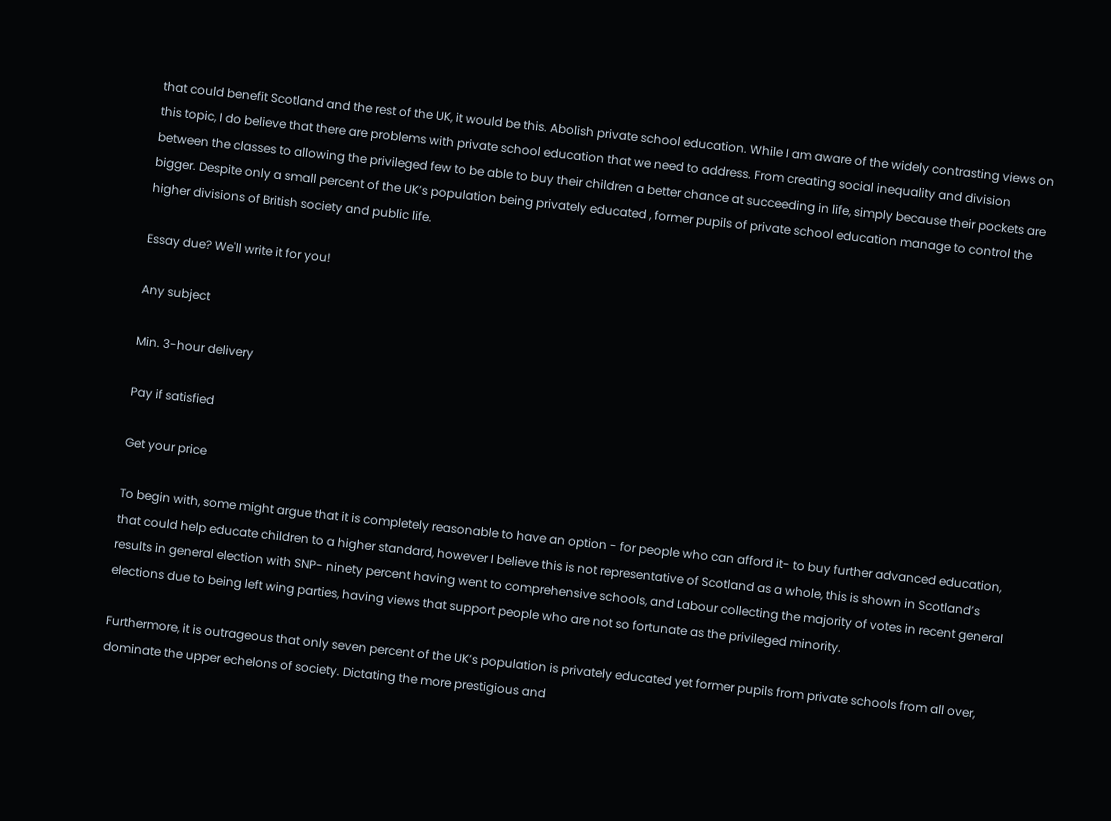that could benefit Scotland and the rest of the UK, it would be this. Abolish private school education. While I am aware of the widely contrasting views on this topic, I do believe that there are problems with private school education that we need to address. From creating social inequality and division between the classes to allowing the privileged few to be able to buy their children a better chance at succeeding in life, simply because their pockets are bigger. Despite only a small percent of the UK’s population being privately educated , former pupils of private school education manage to control the higher divisions of British society and public life.

Essay due? We'll write it for you!

Any subject

Min. 3-hour delivery

Pay if satisfied

Get your price

To begin with, some might argue that it is completely reasonable to have an option - for people who can afford it- to buy further advanced education, that could help educate children to a higher standard, however I believe this is not representative of Scotland as a whole, this is shown in Scotland’s results in general election with SNP- ninety percent having went to comprehensive schools, and Labour collecting the majority of votes in recent general elections due to being left wing parties, having views that support people who are not so fortunate as the privileged minority.

Furthermore, it is outrageous that only seven percent of the UK’s population is privately educated yet former pupils from private schools from all over, dominate the upper echelons of society. Dictating the more prestigious and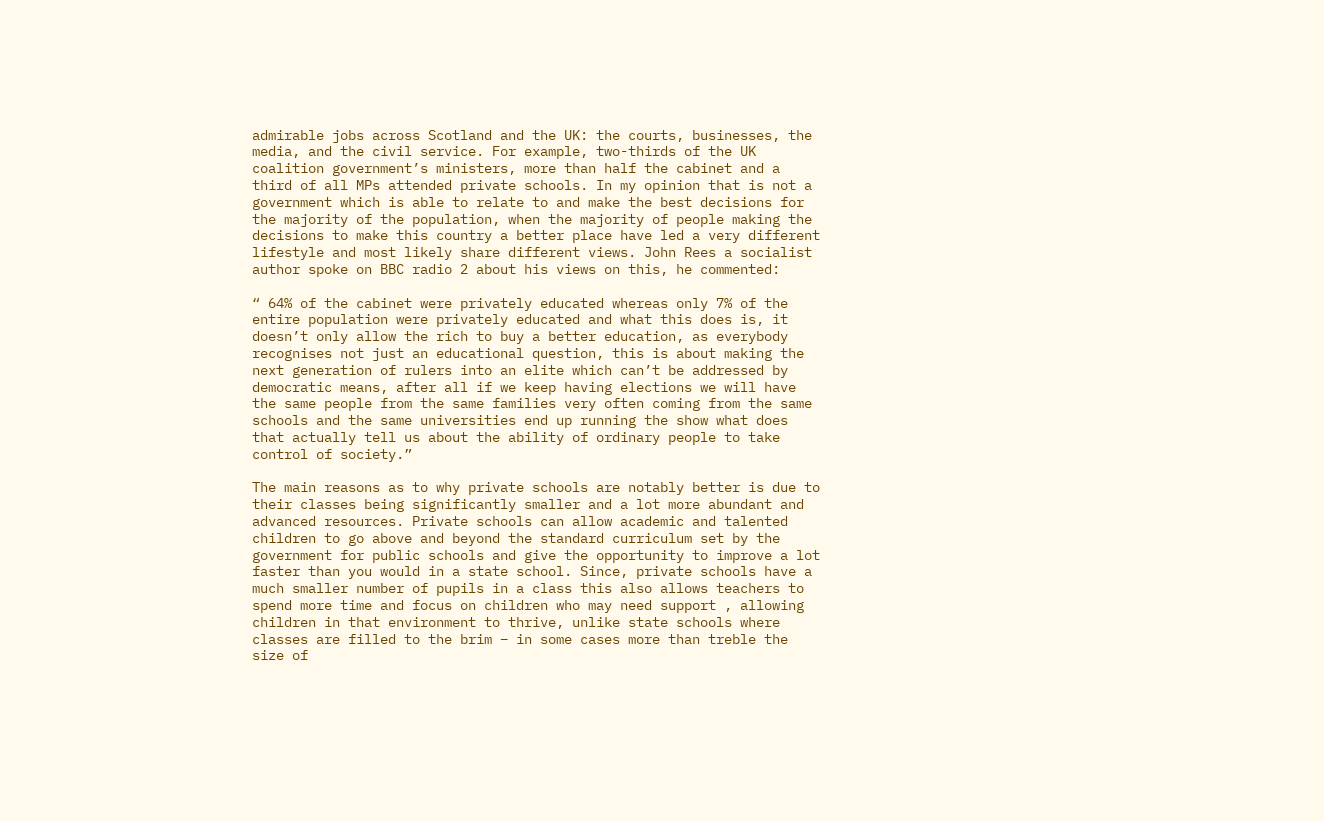admirable jobs across Scotland and the UK: the courts, businesses, the media, and the civil service. For example, two-thirds of the UK coalition government’s ministers, more than half the cabinet and a third of all MPs attended private schools. In my opinion that is not a government which is able to relate to and make the best decisions for the majority of the population, when the majority of people making the decisions to make this country a better place have led a very different lifestyle and most likely share different views. John Rees a socialist author spoke on BBC radio 2 about his views on this, he commented:

“ 64% of the cabinet were privately educated whereas only 7% of the entire population were privately educated and what this does is, it doesn’t only allow the rich to buy a better education, as everybody recognises not just an educational question, this is about making the next generation of rulers into an elite which can’t be addressed by democratic means, after all if we keep having elections we will have the same people from the same families very often coming from the same schools and the same universities end up running the show what does that actually tell us about the ability of ordinary people to take control of society.”

The main reasons as to why private schools are notably better is due to their classes being significantly smaller and a lot more abundant and advanced resources. Private schools can allow academic and talented children to go above and beyond the standard curriculum set by the government for public schools and give the opportunity to improve a lot faster than you would in a state school. Since, private schools have a much smaller number of pupils in a class this also allows teachers to spend more time and focus on children who may need support , allowing children in that environment to thrive, unlike state schools where classes are filled to the brim – in some cases more than treble the size of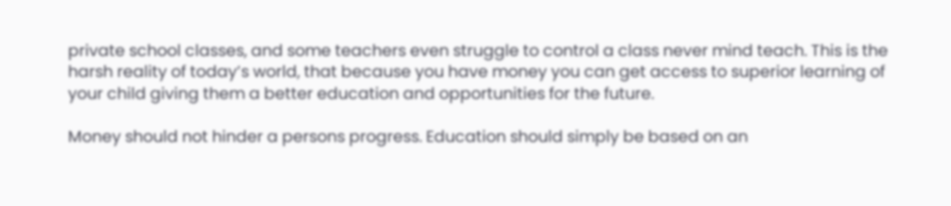private school classes, and some teachers even struggle to control a class never mind teach. This is the harsh reality of today’s world, that because you have money you can get access to superior learning of your child giving them a better education and opportunities for the future.

Money should not hinder a persons progress. Education should simply be based on an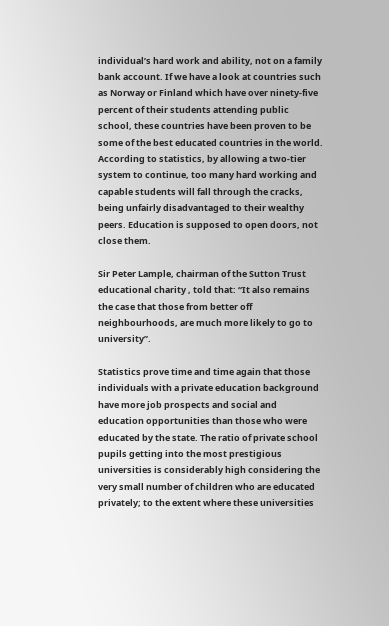individual’s hard work and ability, not on a family bank account. If we have a look at countries such as Norway or Finland which have over ninety-five percent of their students attending public school, these countries have been proven to be some of the best educated countries in the world. According to statistics, by allowing a two-tier system to continue, too many hard working and capable students will fall through the cracks, being unfairly disadvantaged to their wealthy peers. Education is supposed to open doors, not close them.

Sir Peter Lample, chairman of the Sutton Trust educational charity , told that: “It also remains the case that those from better off neighbourhoods, are much more likely to go to university”.

Statistics prove time and time again that those individuals with a private education background have more job prospects and social and education opportunities than those who were educated by the state. The ratio of private school pupils getting into the most prestigious universities is considerably high considering the very small number of children who are educated privately; to the extent where these universities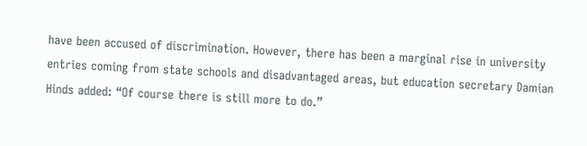have been accused of discrimination. However, there has been a marginal rise in university entries coming from state schools and disadvantaged areas, but education secretary Damian Hinds added: “Of course there is still more to do.”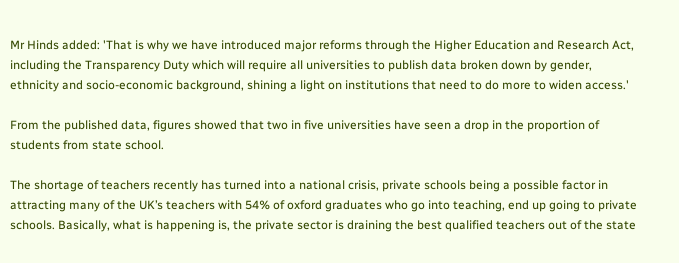Mr Hinds added: 'That is why we have introduced major reforms through the Higher Education and Research Act, including the Transparency Duty which will require all universities to publish data broken down by gender, ethnicity and socio-economic background, shining a light on institutions that need to do more to widen access.'

From the published data, figures showed that two in five universities have seen a drop in the proportion of students from state school.

The shortage of teachers recently has turned into a national crisis, private schools being a possible factor in attracting many of the UK’s teachers with 54% of oxford graduates who go into teaching, end up going to private schools. Basically, what is happening is, the private sector is draining the best qualified teachers out of the state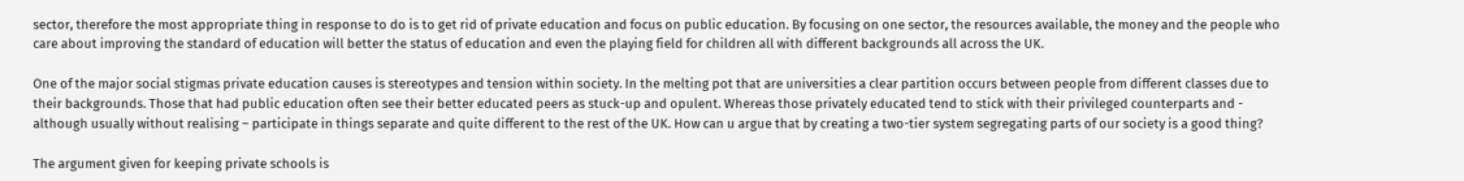sector, therefore the most appropriate thing in response to do is to get rid of private education and focus on public education. By focusing on one sector, the resources available, the money and the people who care about improving the standard of education will better the status of education and even the playing field for children all with different backgrounds all across the UK.

One of the major social stigmas private education causes is stereotypes and tension within society. In the melting pot that are universities a clear partition occurs between people from different classes due to their backgrounds. Those that had public education often see their better educated peers as stuck-up and opulent. Whereas those privately educated tend to stick with their privileged counterparts and - although usually without realising – participate in things separate and quite different to the rest of the UK. How can u argue that by creating a two-tier system segregating parts of our society is a good thing?

The argument given for keeping private schools is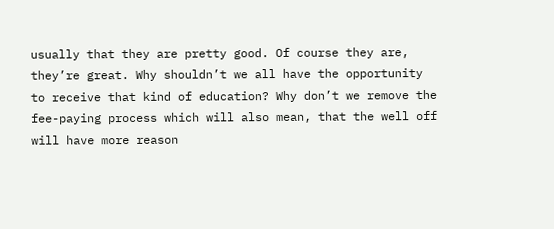usually that they are pretty good. Of course they are, they’re great. Why shouldn’t we all have the opportunity to receive that kind of education? Why don’t we remove the fee-paying process which will also mean, that the well off will have more reason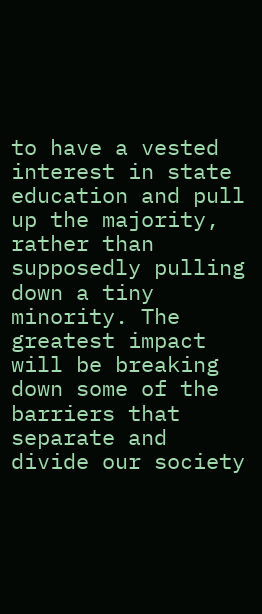to have a vested interest in state education and pull up the majority, rather than supposedly pulling down a tiny minority. The greatest impact will be breaking down some of the barriers that separate and divide our society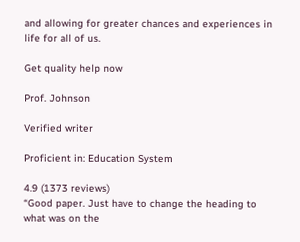and allowing for greater chances and experiences in life for all of us.

Get quality help now

Prof. Johnson

Verified writer

Proficient in: Education System

4.9 (1373 reviews)
“Good paper. Just have to change the heading to what was on the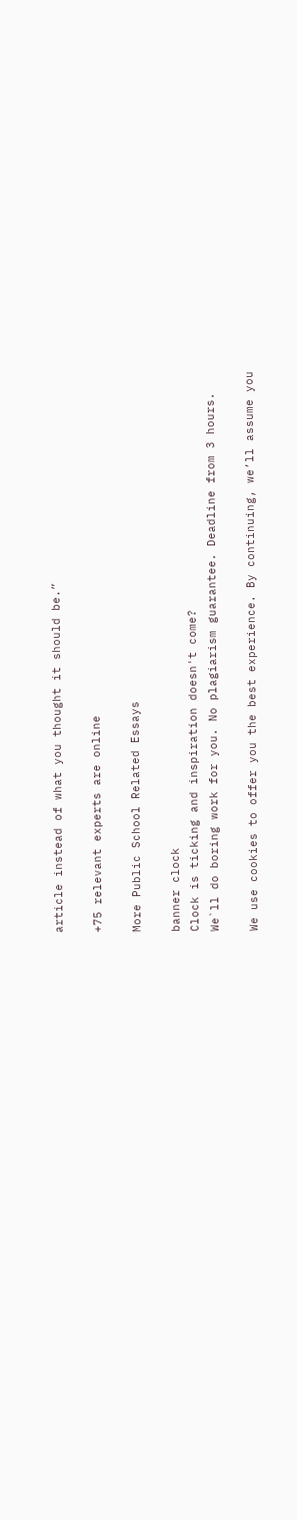article instead of what you thought it should be.”

+75 relevant experts are online

More Public School Related Essays

banner clock
Clock is ticking and inspiration doesn't come?
We`ll do boring work for you. No plagiarism guarantee. Deadline from 3 hours.

We use cookies to offer you the best experience. By continuing, we’ll assume you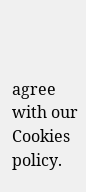agree with our Cookies policy.